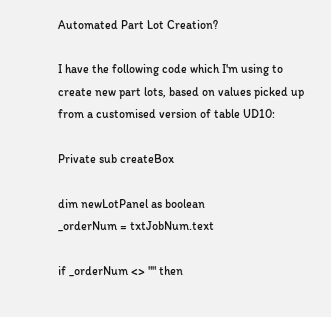Automated Part Lot Creation?

I have the following code which I'm using to create new part lots, based on values picked up from a customised version of table UD10:

Private sub createBox

dim newLotPanel as boolean
_orderNum = txtJobNum.text

if _orderNum <> "" then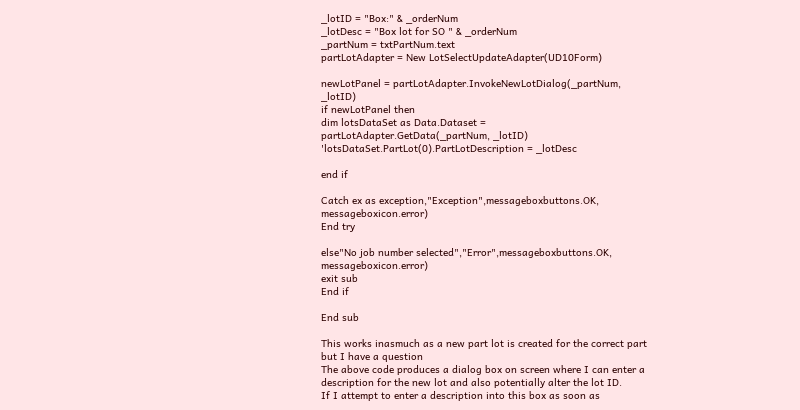_lotID = "Box:" & _orderNum
_lotDesc = "Box lot for SO " & _orderNum
_partNum = txtPartNum.text
partLotAdapter = New LotSelectUpdateAdapter(UD10Form)

newLotPanel = partLotAdapter.InvokeNewLotDialog(_partNum, _lotID)
if newLotPanel then
dim lotsDataSet as Data.Dataset = partLotAdapter.GetData(_partNum, _lotID)
'lotsDataSet.PartLot(0).PartLotDescription = _lotDesc

end if

Catch ex as exception,"Exception",messageboxbuttons.OK, messageboxicon.error)
End try

else"No job number selected","Error",messageboxbuttons.OK, messageboxicon.error)
exit sub
End if

End sub

This works inasmuch as a new part lot is created for the correct part but I have a question
The above code produces a dialog box on screen where I can enter a description for the new lot and also potentially alter the lot ID.
If I attempt to enter a description into this box as soon as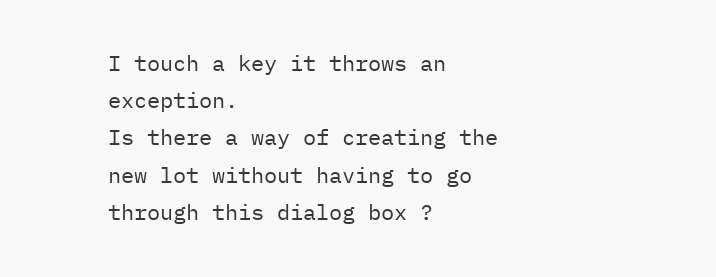I touch a key it throws an exception.
Is there a way of creating the new lot without having to go through this dialog box ?